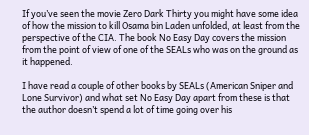If you’ve seen the movie Zero Dark Thirty you might have some idea of how the mission to kill Osama bin Laden unfolded, at least from the perspective of the CIA. The book No Easy Day covers the mission from the point of view of one of the SEALs who was on the ground as it happened.

I have read a couple of other books by SEALs (American Sniper and Lone Survivor) and what set No Easy Day apart from these is that the author doesn’t spend a lot of time going over his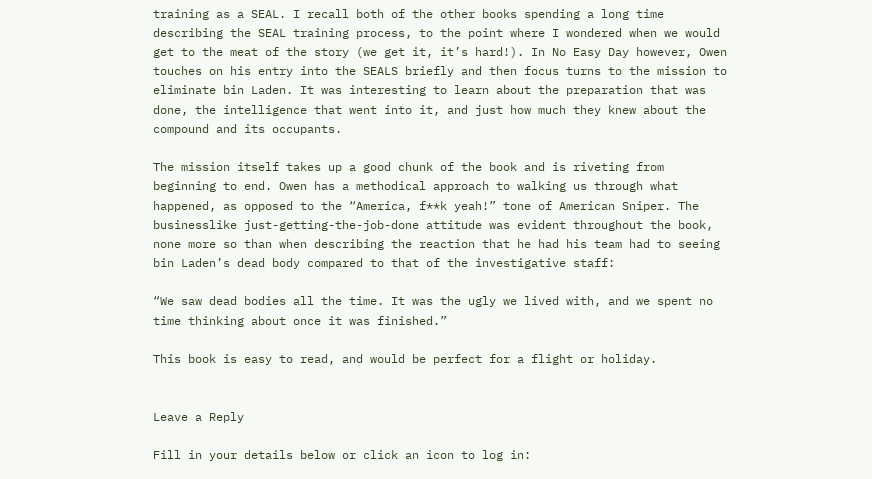training as a SEAL. I recall both of the other books spending a long time describing the SEAL training process, to the point where I wondered when we would get to the meat of the story (we get it, it’s hard!). In No Easy Day however, Owen touches on his entry into the SEALS briefly and then focus turns to the mission to eliminate bin Laden. It was interesting to learn about the preparation that was done, the intelligence that went into it, and just how much they knew about the compound and its occupants.

The mission itself takes up a good chunk of the book and is riveting from beginning to end. Owen has a methodical approach to walking us through what happened, as opposed to the “America, f**k yeah!” tone of American Sniper. The businesslike just-getting-the-job-done attitude was evident throughout the book, none more so than when describing the reaction that he had his team had to seeing bin Laden’s dead body compared to that of the investigative staff:

“We saw dead bodies all the time. It was the ugly we lived with, and we spent no time thinking about once it was finished.”

This book is easy to read, and would be perfect for a flight or holiday.


Leave a Reply

Fill in your details below or click an icon to log in: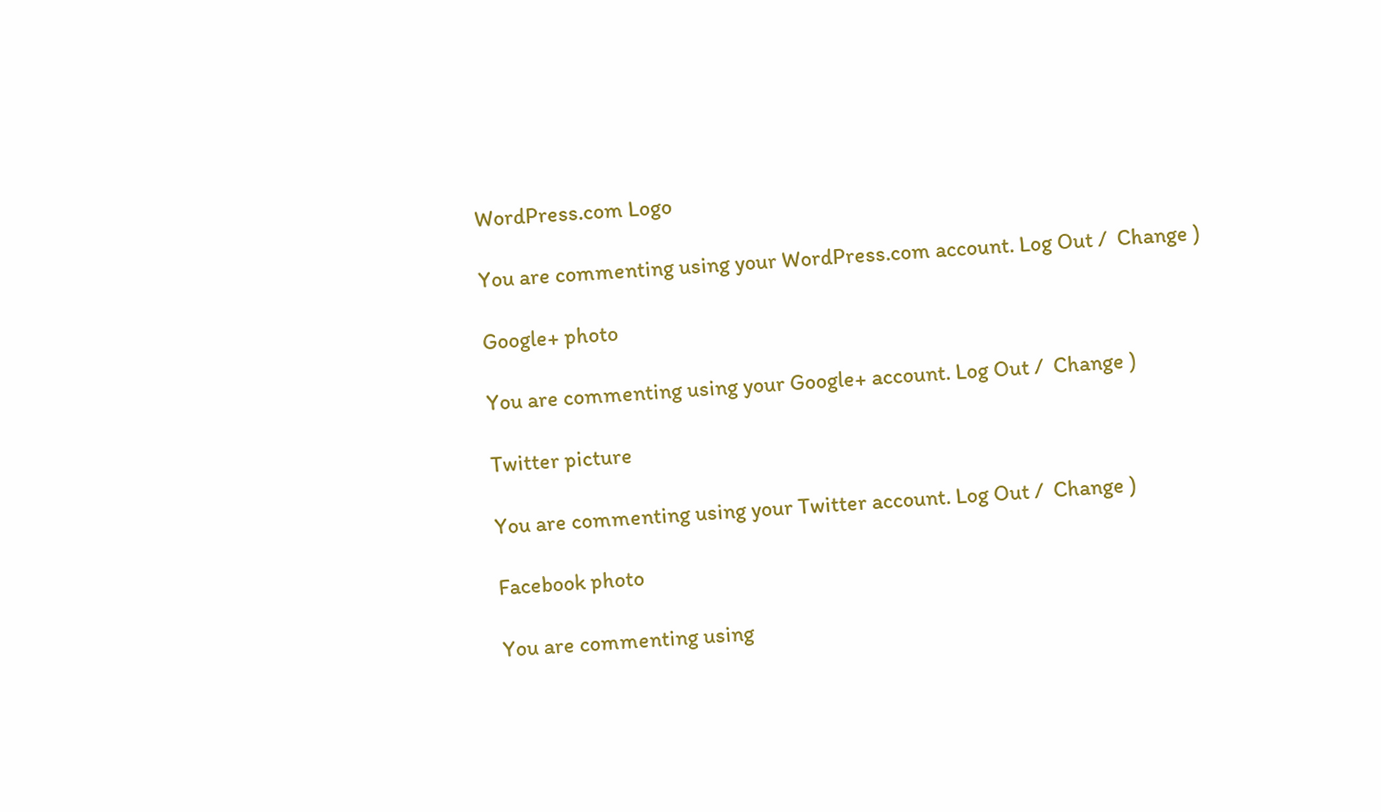WordPress.com Logo

You are commenting using your WordPress.com account. Log Out /  Change )

Google+ photo

You are commenting using your Google+ account. Log Out /  Change )

Twitter picture

You are commenting using your Twitter account. Log Out /  Change )

Facebook photo

You are commenting using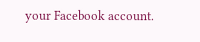your Facebook account.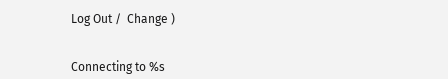Log Out /  Change )


Connecting to %s